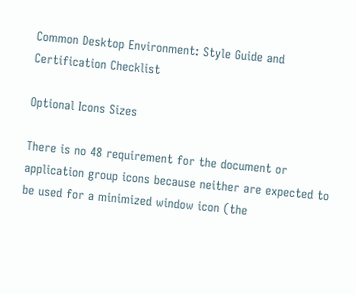Common Desktop Environment: Style Guide and Certification Checklist

Optional Icons Sizes

There is no 48 requirement for the document or application group icons because neither are expected to be used for a minimized window icon (the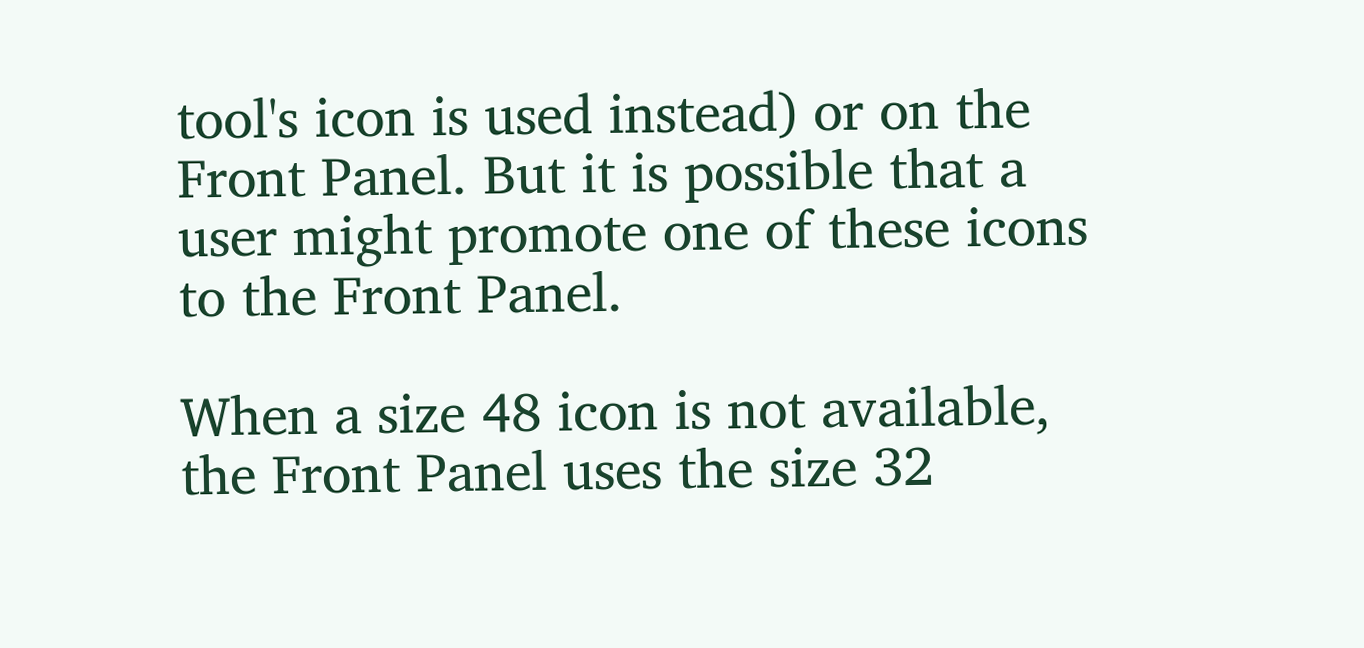tool's icon is used instead) or on the Front Panel. But it is possible that a user might promote one of these icons to the Front Panel.

When a size 48 icon is not available, the Front Panel uses the size 32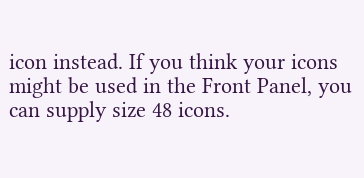icon instead. If you think your icons might be used in the Front Panel, you can supply size 48 icons.